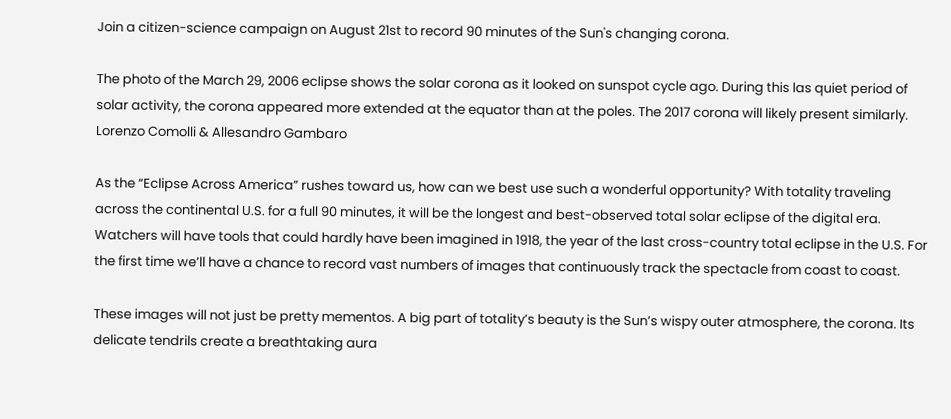Join a citizen-science campaign on August 21st to record 90 minutes of the Sun's changing corona.

The photo of the March 29, 2006 eclipse shows the solar corona as it looked on sunspot cycle ago. During this las quiet period of solar activity, the corona appeared more extended at the equator than at the poles. The 2017 corona will likely present similarly.
Lorenzo Comolli & Allesandro Gambaro

As the “Eclipse Across America” rushes toward us, how can we best use such a wonderful opportunity? With totality traveling across the continental U.S. for a full 90 minutes, it will be the longest and best-observed total solar eclipse of the digital era. Watchers will have tools that could hardly have been imagined in 1918, the year of the last cross-country total eclipse in the U.S. For the first time we’ll have a chance to record vast numbers of images that continuously track the spectacle from coast to coast.

These images will not just be pretty mementos. A big part of totality’s beauty is the Sun’s wispy outer atmosphere, the corona. Its delicate tendrils create a breathtaking aura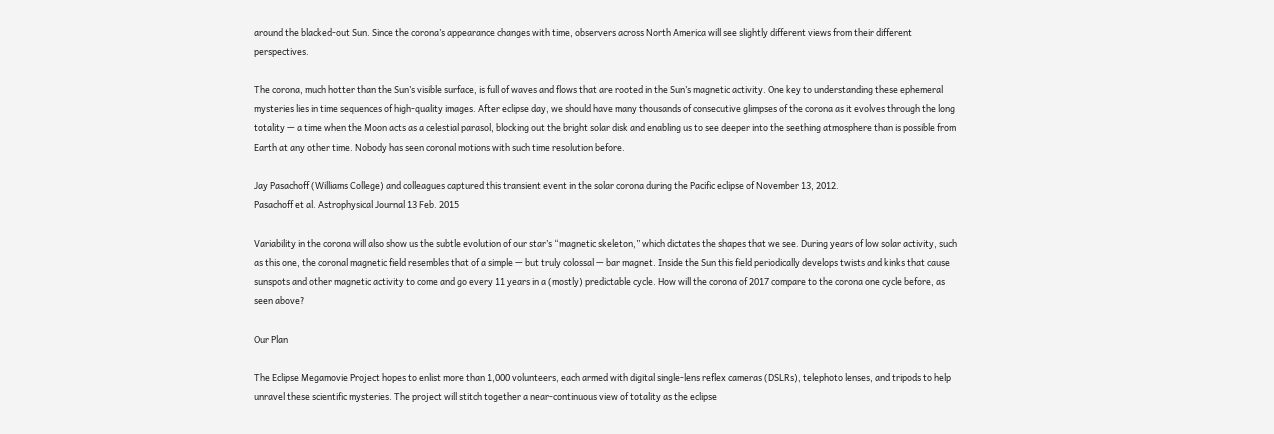around the blacked-out Sun. Since the corona’s appearance changes with time, observers across North America will see slightly different views from their different perspectives.

The corona, much hotter than the Sun’s visible surface, is full of waves and flows that are rooted in the Sun’s magnetic activity. One key to understanding these ephemeral mysteries lies in time sequences of high-quality images. After eclipse day, we should have many thousands of consecutive glimpses of the corona as it evolves through the long totality — a time when the Moon acts as a celestial parasol, blocking out the bright solar disk and enabling us to see deeper into the seething atmosphere than is possible from Earth at any other time. Nobody has seen coronal motions with such time resolution before.

Jay Pasachoff (Williams College) and colleagues captured this transient event in the solar corona during the Pacific eclipse of November 13, 2012.
Pasachoff et al. Astrophysical Journal 13 Feb. 2015

Variability in the corona will also show us the subtle evolution of our star’s “magnetic skeleton,” which dictates the shapes that we see. During years of low solar activity, such as this one, the coronal magnetic field resembles that of a simple — but truly colossal — bar magnet. Inside the Sun this field periodically develops twists and kinks that cause sunspots and other magnetic activity to come and go every 11 years in a (mostly) predictable cycle. How will the corona of 2017 compare to the corona one cycle before, as seen above?

Our Plan

The Eclipse Megamovie Project hopes to enlist more than 1,000 volunteers, each armed with digital single-lens reflex cameras (DSLRs), telephoto lenses, and tripods to help unravel these scientific mysteries. The project will stitch together a near-continuous view of totality as the eclipse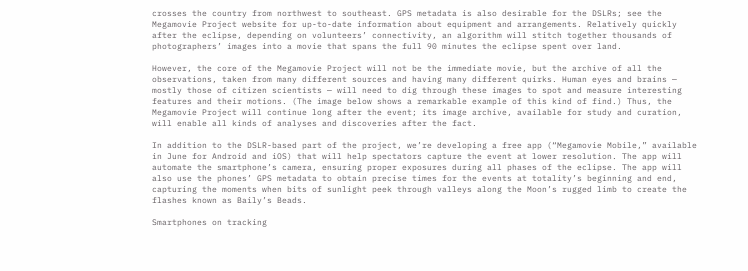crosses the country from northwest to southeast. GPS metadata is also desirable for the DSLRs; see the Megamovie Project website for up-to-date information about equipment and arrangements. Relatively quickly after the eclipse, depending on volunteers’ connectivity, an algorithm will stitch together thousands of photographers’ images into a movie that spans the full 90 minutes the eclipse spent over land.

However, the core of the Megamovie Project will not be the immediate movie, but the archive of all the observations, taken from many different sources and having many different quirks. Human eyes and brains — mostly those of citizen scientists — will need to dig through these images to spot and measure interesting features and their motions. (The image below shows a remarkable example of this kind of find.) Thus, the Megamovie Project will continue long after the event; its image archive, available for study and curation, will enable all kinds of analyses and discoveries after the fact.

In addition to the DSLR-based part of the project, we’re developing a free app (“Megamovie Mobile,” available in June for Android and iOS) that will help spectators capture the event at lower resolution. The app will automate the smartphone’s camera, ensuring proper exposures during all phases of the eclipse. The app will also use the phones’ GPS metadata to obtain precise times for the events at totality’s beginning and end, capturing the moments when bits of sunlight peek through valleys along the Moon’s rugged limb to create the flashes known as Baily’s Beads.

Smartphones on tracking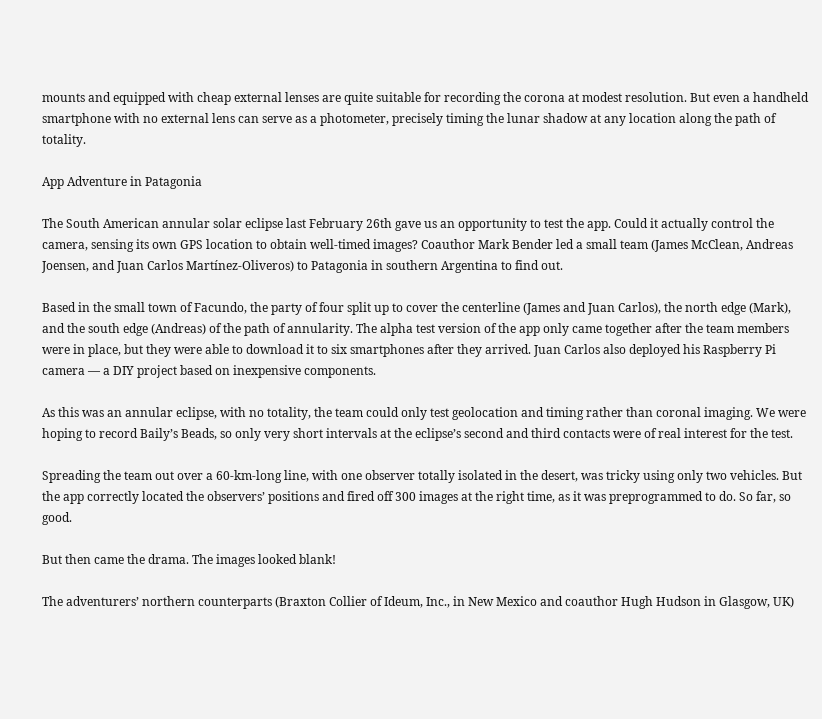mounts and equipped with cheap external lenses are quite suitable for recording the corona at modest resolution. But even a handheld smartphone with no external lens can serve as a photometer, precisely timing the lunar shadow at any location along the path of totality.

App Adventure in Patagonia

The South American annular solar eclipse last February 26th gave us an opportunity to test the app. Could it actually control the camera, sensing its own GPS location to obtain well-timed images? Coauthor Mark Bender led a small team (James McClean, Andreas Joensen, and Juan Carlos Martínez-Oliveros) to Patagonia in southern Argentina to find out.

Based in the small town of Facundo, the party of four split up to cover the centerline (James and Juan Carlos), the north edge (Mark), and the south edge (Andreas) of the path of annularity. The alpha test version of the app only came together after the team members were in place, but they were able to download it to six smartphones after they arrived. Juan Carlos also deployed his Raspberry Pi camera — a DIY project based on inexpensive components.

As this was an annular eclipse, with no totality, the team could only test geolocation and timing rather than coronal imaging. We were hoping to record Baily’s Beads, so only very short intervals at the eclipse’s second and third contacts were of real interest for the test.

Spreading the team out over a 60-km-long line, with one observer totally isolated in the desert, was tricky using only two vehicles. But the app correctly located the observers’ positions and fired off 300 images at the right time, as it was preprogrammed to do. So far, so good.

But then came the drama. The images looked blank!

The adventurers’ northern counterparts (Braxton Collier of Ideum, Inc., in New Mexico and coauthor Hugh Hudson in Glasgow, UK)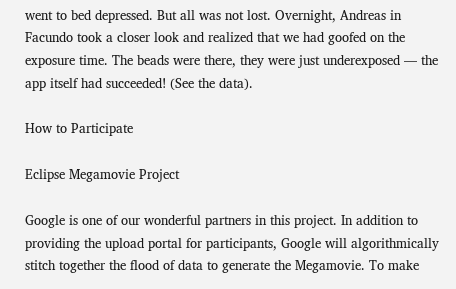went to bed depressed. But all was not lost. Overnight, Andreas in Facundo took a closer look and realized that we had goofed on the exposure time. The beads were there, they were just underexposed — the app itself had succeeded! (See the data).

How to Participate

Eclipse Megamovie Project

Google is one of our wonderful partners in this project. In addition to providing the upload portal for participants, Google will algorithmically stitch together the flood of data to generate the Megamovie. To make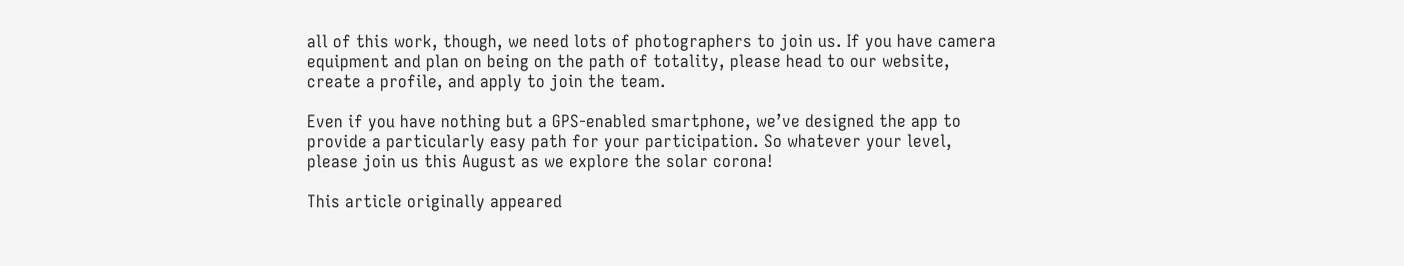all of this work, though, we need lots of photographers to join us. If you have camera equipment and plan on being on the path of totality, please head to our website, create a profile, and apply to join the team.

Even if you have nothing but a GPS-enabled smartphone, we’ve designed the app to provide a particularly easy path for your participation. So whatever your level, please join us this August as we explore the solar corona!

This article originally appeared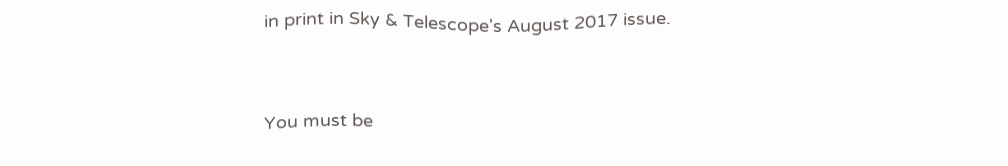in print in Sky & Telescope's August 2017 issue.


You must be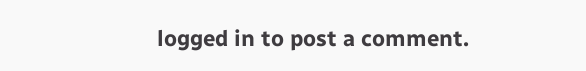logged in to post a comment.